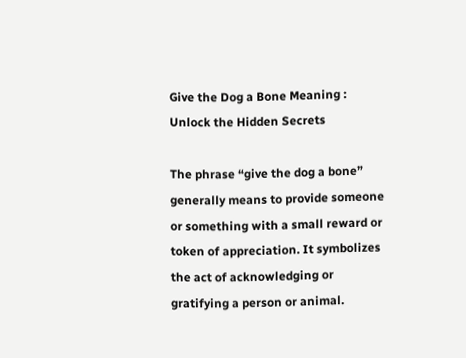Give the Dog a Bone Meaning : Unlock the Hidden Secrets

The phrase “give the dog a bone” generally means to provide someone or something with a small reward or token of appreciation. It symbolizes the act of acknowledging or gratifying a person or animal.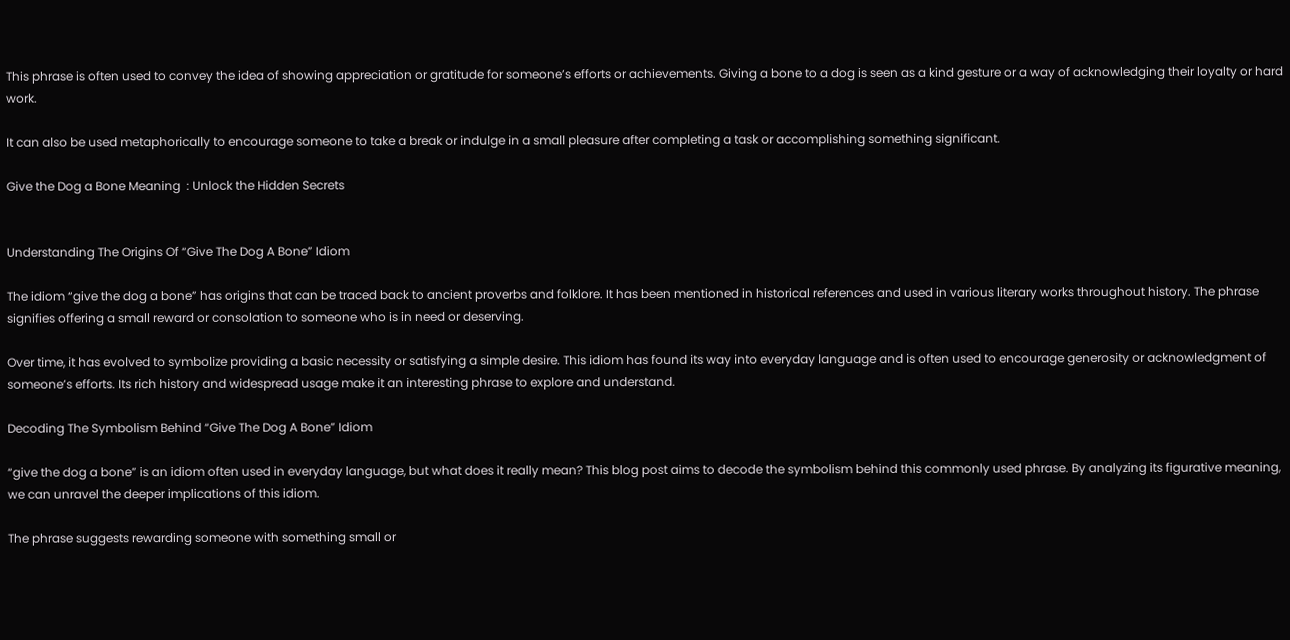This phrase is often used to convey the idea of showing appreciation or gratitude for someone’s efforts or achievements. Giving a bone to a dog is seen as a kind gesture or a way of acknowledging their loyalty or hard work.

It can also be used metaphorically to encourage someone to take a break or indulge in a small pleasure after completing a task or accomplishing something significant.

Give the Dog a Bone Meaning  : Unlock the Hidden Secrets


Understanding The Origins Of “Give The Dog A Bone” Idiom

The idiom “give the dog a bone” has origins that can be traced back to ancient proverbs and folklore. It has been mentioned in historical references and used in various literary works throughout history. The phrase signifies offering a small reward or consolation to someone who is in need or deserving.

Over time, it has evolved to symbolize providing a basic necessity or satisfying a simple desire. This idiom has found its way into everyday language and is often used to encourage generosity or acknowledgment of someone’s efforts. Its rich history and widespread usage make it an interesting phrase to explore and understand.

Decoding The Symbolism Behind “Give The Dog A Bone” Idiom

“give the dog a bone” is an idiom often used in everyday language, but what does it really mean? This blog post aims to decode the symbolism behind this commonly used phrase. By analyzing its figurative meaning, we can unravel the deeper implications of this idiom.

The phrase suggests rewarding someone with something small or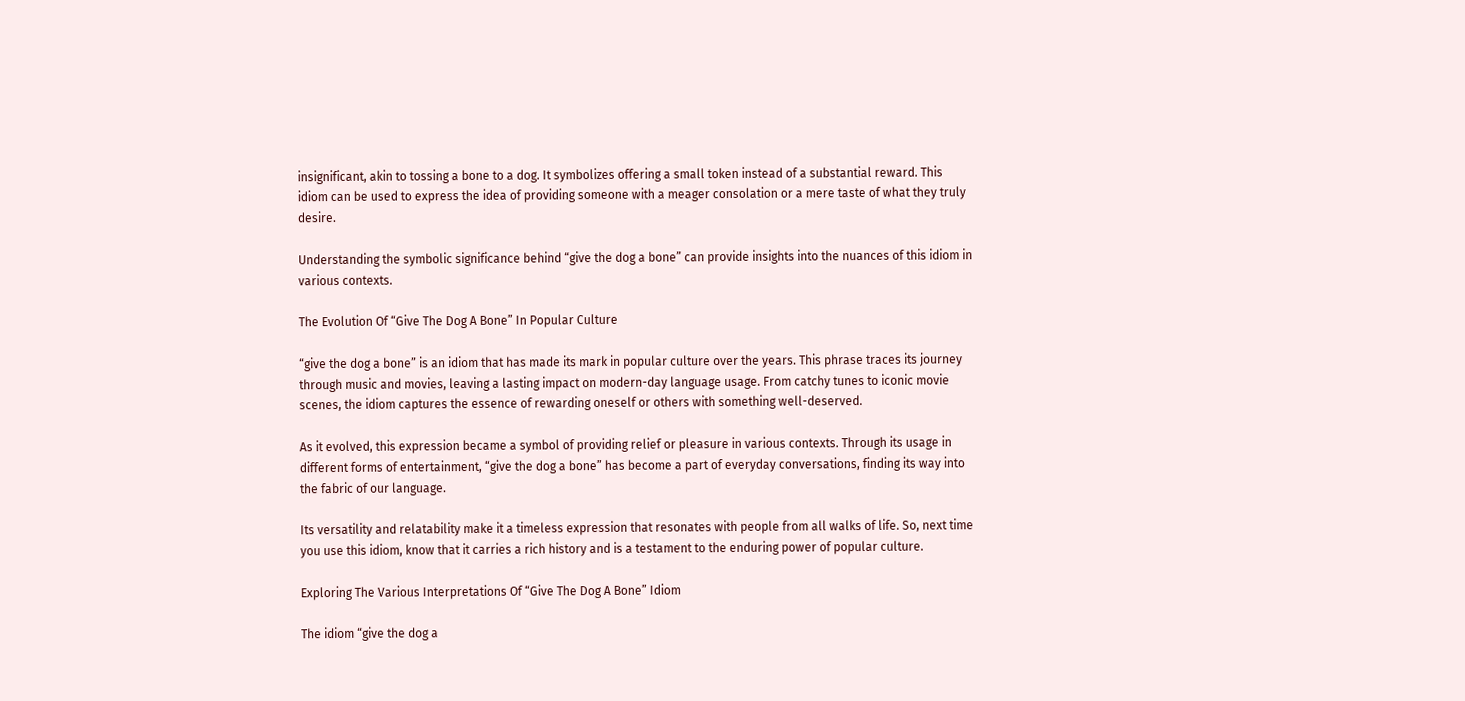insignificant, akin to tossing a bone to a dog. It symbolizes offering a small token instead of a substantial reward. This idiom can be used to express the idea of providing someone with a meager consolation or a mere taste of what they truly desire.

Understanding the symbolic significance behind “give the dog a bone” can provide insights into the nuances of this idiom in various contexts.

The Evolution Of “Give The Dog A Bone” In Popular Culture

“give the dog a bone” is an idiom that has made its mark in popular culture over the years. This phrase traces its journey through music and movies, leaving a lasting impact on modern-day language usage. From catchy tunes to iconic movie scenes, the idiom captures the essence of rewarding oneself or others with something well-deserved.

As it evolved, this expression became a symbol of providing relief or pleasure in various contexts. Through its usage in different forms of entertainment, “give the dog a bone” has become a part of everyday conversations, finding its way into the fabric of our language.

Its versatility and relatability make it a timeless expression that resonates with people from all walks of life. So, next time you use this idiom, know that it carries a rich history and is a testament to the enduring power of popular culture.

Exploring The Various Interpretations Of “Give The Dog A Bone” Idiom

The idiom “give the dog a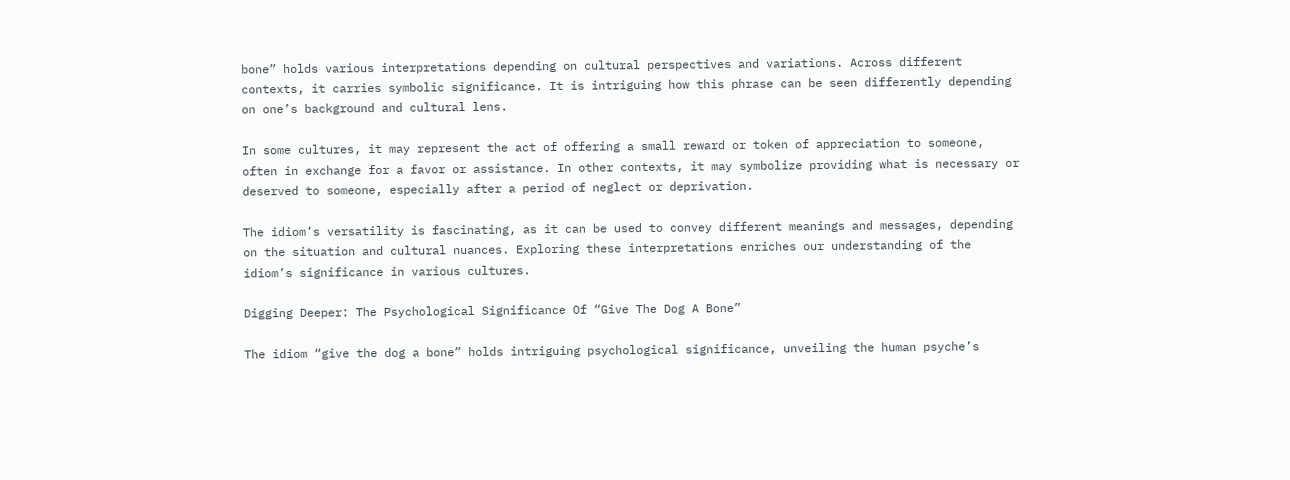bone” holds various interpretations depending on cultural perspectives and variations. Across different contexts, it carries symbolic significance. It is intriguing how this phrase can be seen differently depending on one’s background and cultural lens.

In some cultures, it may represent the act of offering a small reward or token of appreciation to someone, often in exchange for a favor or assistance. In other contexts, it may symbolize providing what is necessary or deserved to someone, especially after a period of neglect or deprivation.

The idiom’s versatility is fascinating, as it can be used to convey different meanings and messages, depending on the situation and cultural nuances. Exploring these interpretations enriches our understanding of the idiom’s significance in various cultures.

Digging Deeper: The Psychological Significance Of “Give The Dog A Bone”

The idiom “give the dog a bone” holds intriguing psychological significance, unveiling the human psyche’s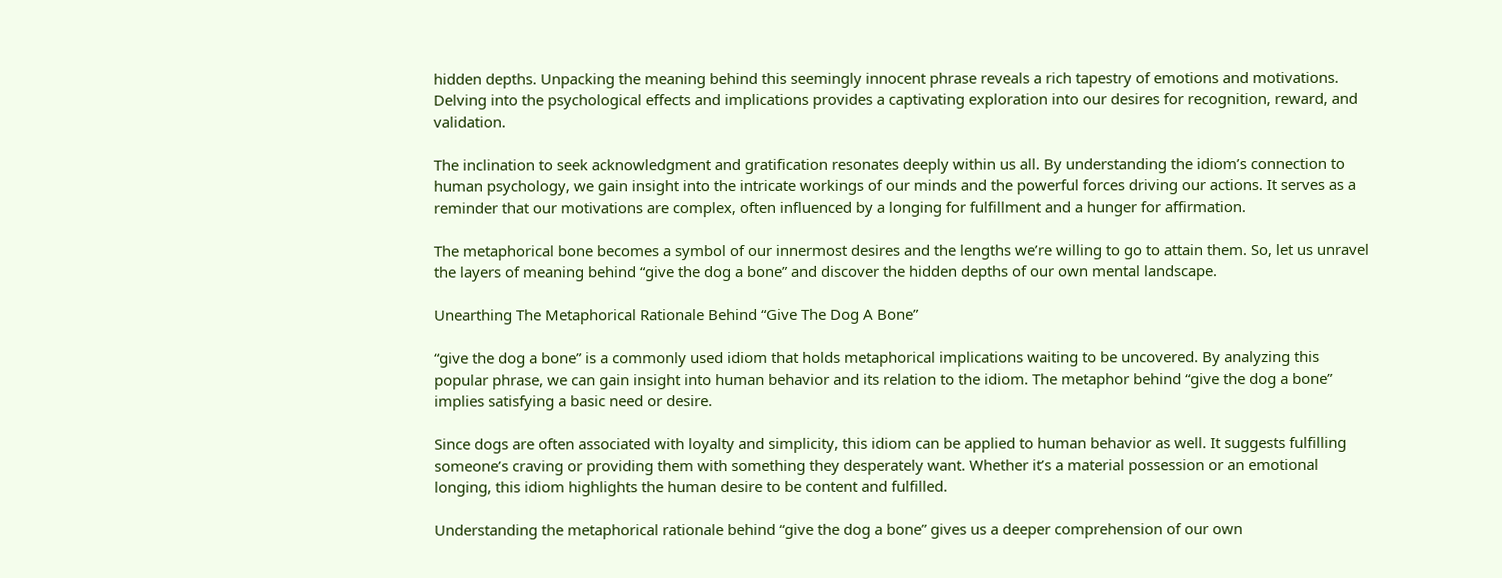hidden depths. Unpacking the meaning behind this seemingly innocent phrase reveals a rich tapestry of emotions and motivations. Delving into the psychological effects and implications provides a captivating exploration into our desires for recognition, reward, and validation.

The inclination to seek acknowledgment and gratification resonates deeply within us all. By understanding the idiom’s connection to human psychology, we gain insight into the intricate workings of our minds and the powerful forces driving our actions. It serves as a reminder that our motivations are complex, often influenced by a longing for fulfillment and a hunger for affirmation.

The metaphorical bone becomes a symbol of our innermost desires and the lengths we’re willing to go to attain them. So, let us unravel the layers of meaning behind “give the dog a bone” and discover the hidden depths of our own mental landscape.

Unearthing The Metaphorical Rationale Behind “Give The Dog A Bone”

“give the dog a bone” is a commonly used idiom that holds metaphorical implications waiting to be uncovered. By analyzing this popular phrase, we can gain insight into human behavior and its relation to the idiom. The metaphor behind “give the dog a bone” implies satisfying a basic need or desire.

Since dogs are often associated with loyalty and simplicity, this idiom can be applied to human behavior as well. It suggests fulfilling someone’s craving or providing them with something they desperately want. Whether it’s a material possession or an emotional longing, this idiom highlights the human desire to be content and fulfilled.

Understanding the metaphorical rationale behind “give the dog a bone” gives us a deeper comprehension of our own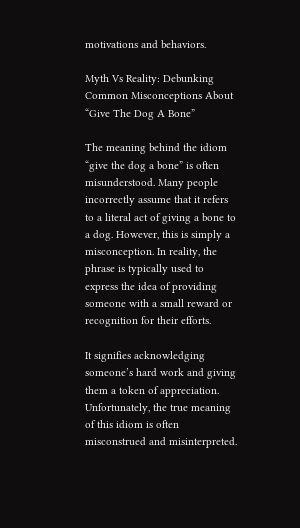motivations and behaviors.

Myth Vs Reality: Debunking Common Misconceptions About “Give The Dog A Bone”

The meaning behind the idiom “give the dog a bone” is often misunderstood. Many people incorrectly assume that it refers to a literal act of giving a bone to a dog. However, this is simply a misconception. In reality, the phrase is typically used to express the idea of providing someone with a small reward or recognition for their efforts.

It signifies acknowledging someone’s hard work and giving them a token of appreciation. Unfortunately, the true meaning of this idiom is often misconstrued and misinterpreted.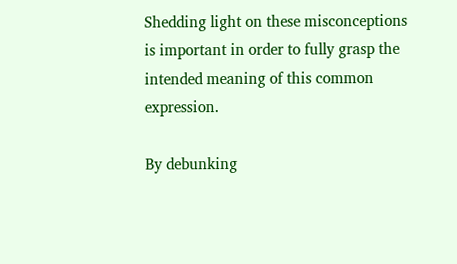Shedding light on these misconceptions is important in order to fully grasp the intended meaning of this common expression.

By debunking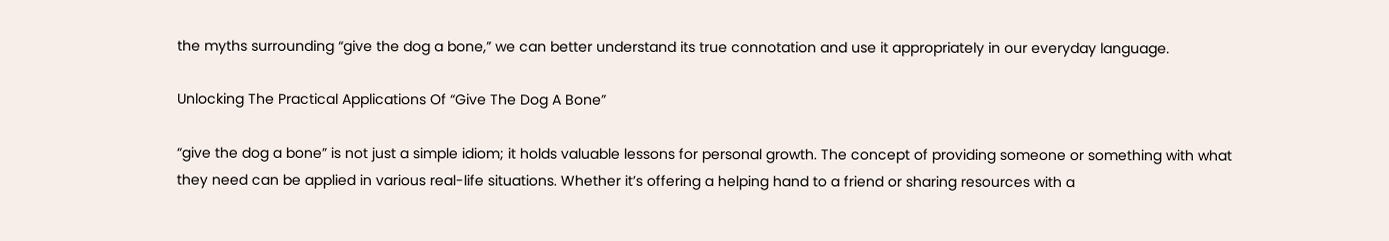the myths surrounding “give the dog a bone,” we can better understand its true connotation and use it appropriately in our everyday language.

Unlocking The Practical Applications Of “Give The Dog A Bone”

“give the dog a bone” is not just a simple idiom; it holds valuable lessons for personal growth. The concept of providing someone or something with what they need can be applied in various real-life situations. Whether it’s offering a helping hand to a friend or sharing resources with a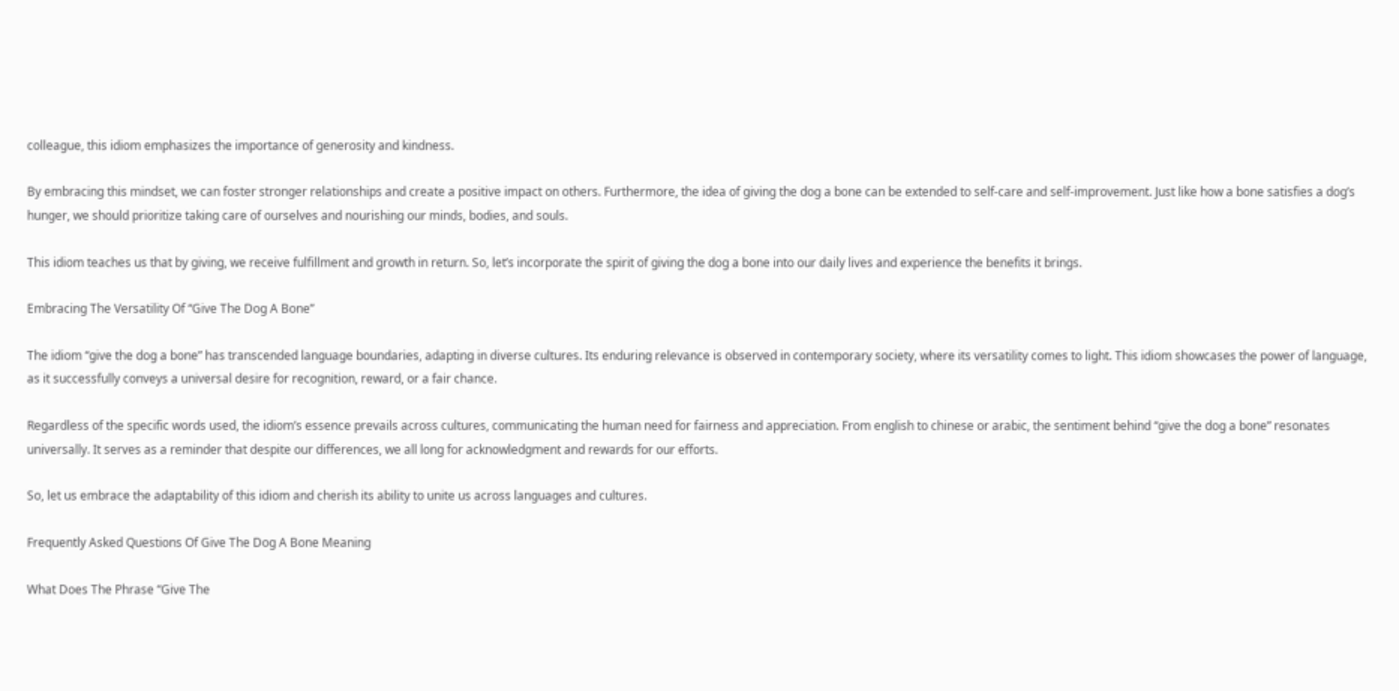colleague, this idiom emphasizes the importance of generosity and kindness.

By embracing this mindset, we can foster stronger relationships and create a positive impact on others. Furthermore, the idea of giving the dog a bone can be extended to self-care and self-improvement. Just like how a bone satisfies a dog’s hunger, we should prioritize taking care of ourselves and nourishing our minds, bodies, and souls.

This idiom teaches us that by giving, we receive fulfillment and growth in return. So, let’s incorporate the spirit of giving the dog a bone into our daily lives and experience the benefits it brings.

Embracing The Versatility Of “Give The Dog A Bone”

The idiom “give the dog a bone” has transcended language boundaries, adapting in diverse cultures. Its enduring relevance is observed in contemporary society, where its versatility comes to light. This idiom showcases the power of language, as it successfully conveys a universal desire for recognition, reward, or a fair chance.

Regardless of the specific words used, the idiom’s essence prevails across cultures, communicating the human need for fairness and appreciation. From english to chinese or arabic, the sentiment behind “give the dog a bone” resonates universally. It serves as a reminder that despite our differences, we all long for acknowledgment and rewards for our efforts.

So, let us embrace the adaptability of this idiom and cherish its ability to unite us across languages and cultures.

Frequently Asked Questions Of Give The Dog A Bone Meaning

What Does The Phrase “Give The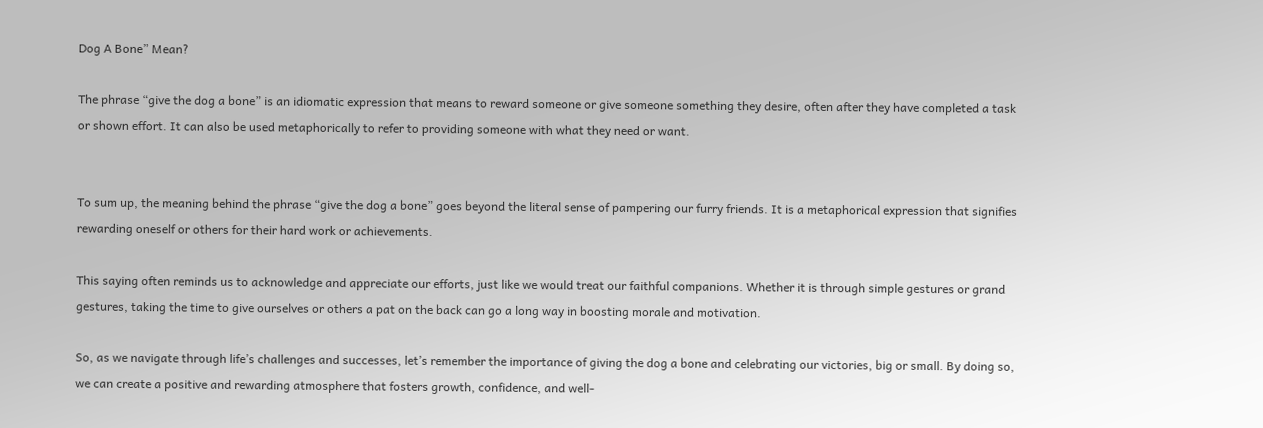Dog A Bone” Mean?

The phrase “give the dog a bone” is an idiomatic expression that means to reward someone or give someone something they desire, often after they have completed a task or shown effort. It can also be used metaphorically to refer to providing someone with what they need or want.


To sum up, the meaning behind the phrase “give the dog a bone” goes beyond the literal sense of pampering our furry friends. It is a metaphorical expression that signifies rewarding oneself or others for their hard work or achievements.

This saying often reminds us to acknowledge and appreciate our efforts, just like we would treat our faithful companions. Whether it is through simple gestures or grand gestures, taking the time to give ourselves or others a pat on the back can go a long way in boosting morale and motivation.

So, as we navigate through life’s challenges and successes, let’s remember the importance of giving the dog a bone and celebrating our victories, big or small. By doing so, we can create a positive and rewarding atmosphere that fosters growth, confidence, and well-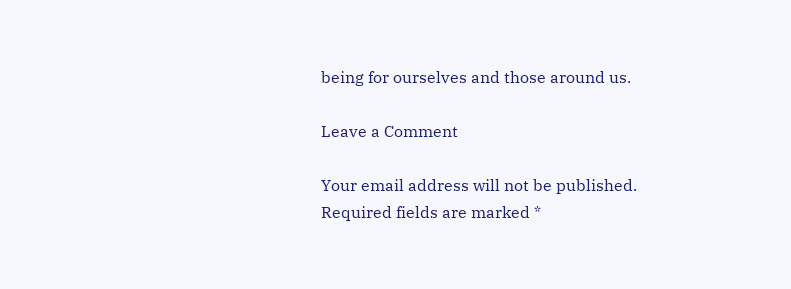being for ourselves and those around us.

Leave a Comment

Your email address will not be published. Required fields are marked *